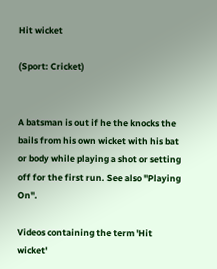Hit wicket

(Sport: Cricket)


A batsman is out if he the knocks the bails from his own wicket with his bat or body while playing a shot or setting off for the first run. See also "Playing On".

Videos containing the term 'Hit wicket'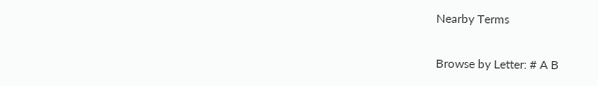Nearby Terms

Browse by Letter: # A B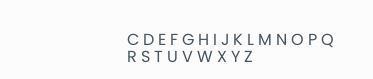C D E F G H I J K L M N O P Q R S T U V W X Y Z